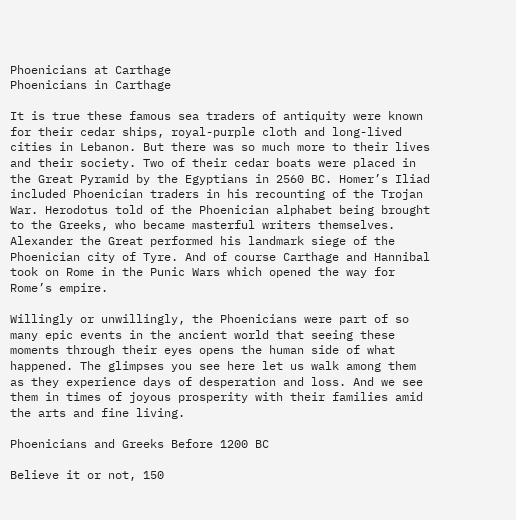Phoenicians at Carthage
Phoenicians in Carthage

It is true these famous sea traders of antiquity were known for their cedar ships, royal-purple cloth and long-lived cities in Lebanon. But there was so much more to their lives and their society. Two of their cedar boats were placed in the Great Pyramid by the Egyptians in 2560 BC. Homer’s Iliad included Phoenician traders in his recounting of the Trojan War. Herodotus told of the Phoenician alphabet being brought to the Greeks, who became masterful writers themselves. Alexander the Great performed his landmark siege of the Phoenician city of Tyre. And of course Carthage and Hannibal took on Rome in the Punic Wars which opened the way for Rome’s empire.

Willingly or unwillingly, the Phoenicians were part of so many epic events in the ancient world that seeing these moments through their eyes opens the human side of what happened. The glimpses you see here let us walk among them as they experience days of desperation and loss. And we see them in times of joyous prosperity with their families amid the arts and fine living.

Phoenicians and Greeks Before 1200 BC

Believe it or not, 150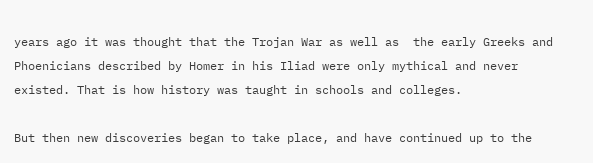years ago it was thought that the Trojan War as well as  the early Greeks and Phoenicians described by Homer in his Iliad were only mythical and never existed. That is how history was taught in schools and colleges.

But then new discoveries began to take place, and have continued up to the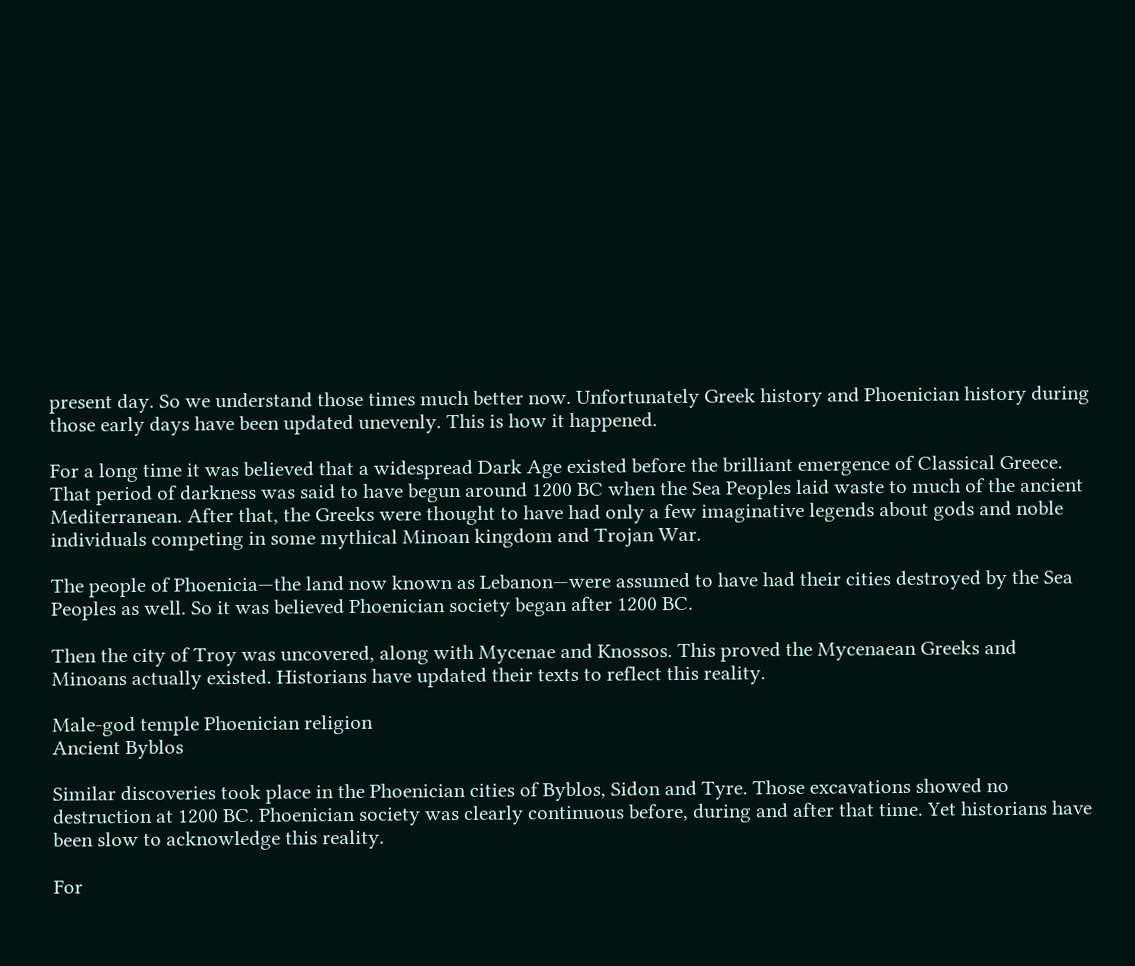present day. So we understand those times much better now. Unfortunately Greek history and Phoenician history during those early days have been updated unevenly. This is how it happened.

For a long time it was believed that a widespread Dark Age existed before the brilliant emergence of Classical Greece. That period of darkness was said to have begun around 1200 BC when the Sea Peoples laid waste to much of the ancient Mediterranean. After that, the Greeks were thought to have had only a few imaginative legends about gods and noble individuals competing in some mythical Minoan kingdom and Trojan War.

The people of Phoenicia—the land now known as Lebanon—were assumed to have had their cities destroyed by the Sea Peoples as well. So it was believed Phoenician society began after 1200 BC.

Then the city of Troy was uncovered, along with Mycenae and Knossos. This proved the Mycenaean Greeks and Minoans actually existed. Historians have updated their texts to reflect this reality.

Male-god temple Phoenician religion
Ancient Byblos

Similar discoveries took place in the Phoenician cities of Byblos, Sidon and Tyre. Those excavations showed no destruction at 1200 BC. Phoenician society was clearly continuous before, during and after that time. Yet historians have been slow to acknowledge this reality.

For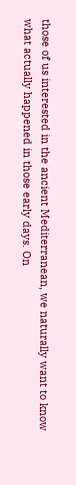those of us interested in the ancient Mediterranean, we naturally want to know what actually happened in those early days. On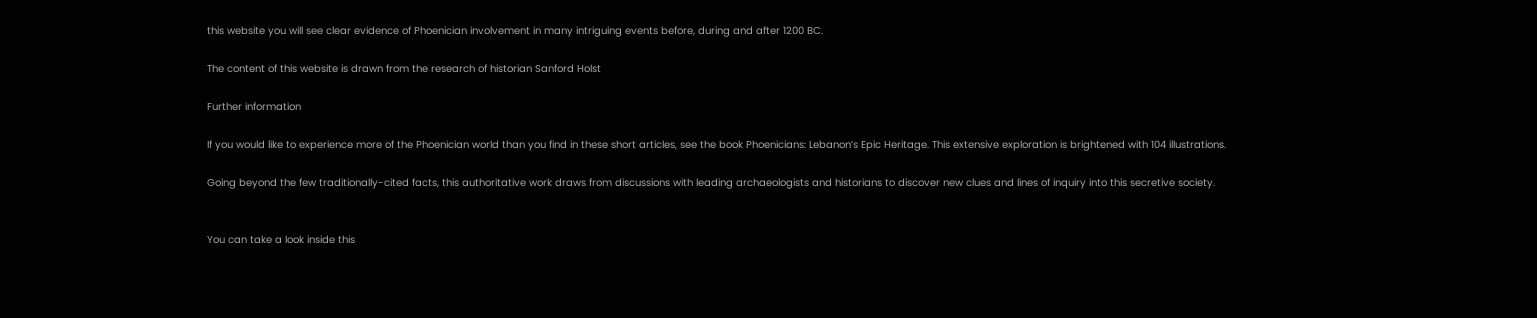this website you will see clear evidence of Phoenician involvement in many intriguing events before, during and after 1200 BC.

The content of this website is drawn from the research of historian Sanford Holst

Further information

If you would like to experience more of the Phoenician world than you find in these short articles, see the book Phoenicians: Lebanon’s Epic Heritage. This extensive exploration is brightened with 104 illustrations.

Going beyond the few traditionally-cited facts, this authoritative work draws from discussions with leading archaeologists and historians to discover new clues and lines of inquiry into this secretive society.


You can take a look inside this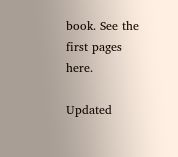book. See the first pages here.

Updated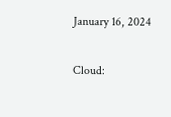January 16, 2024

Cloud: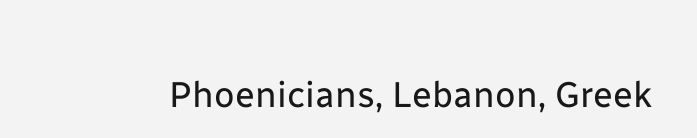Phoenicians, Lebanon, Greek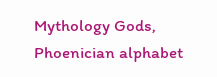Mythology Gods, Phoenician alphabet